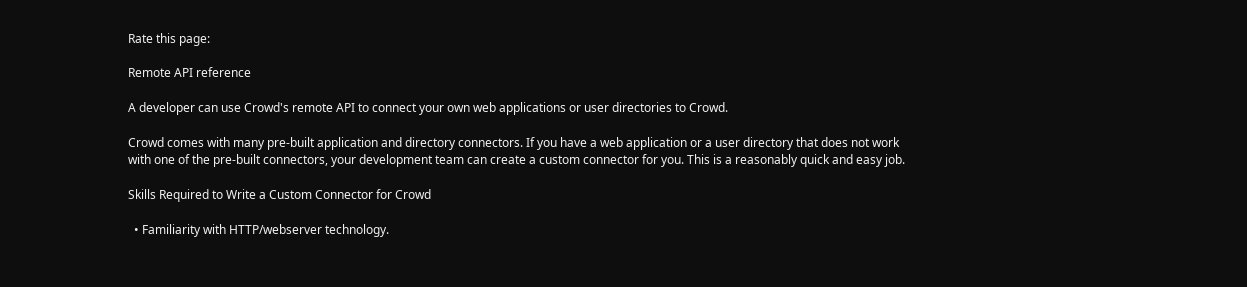Rate this page:

Remote API reference

A developer can use Crowd's remote API to connect your own web applications or user directories to Crowd.

Crowd comes with many pre-built application and directory connectors. If you have a web application or a user directory that does not work with one of the pre-built connectors, your development team can create a custom connector for you. This is a reasonably quick and easy job.

Skills Required to Write a Custom Connector for Crowd

  • Familiarity with HTTP/webserver technology.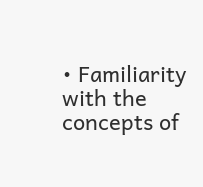• Familiarity with the concepts of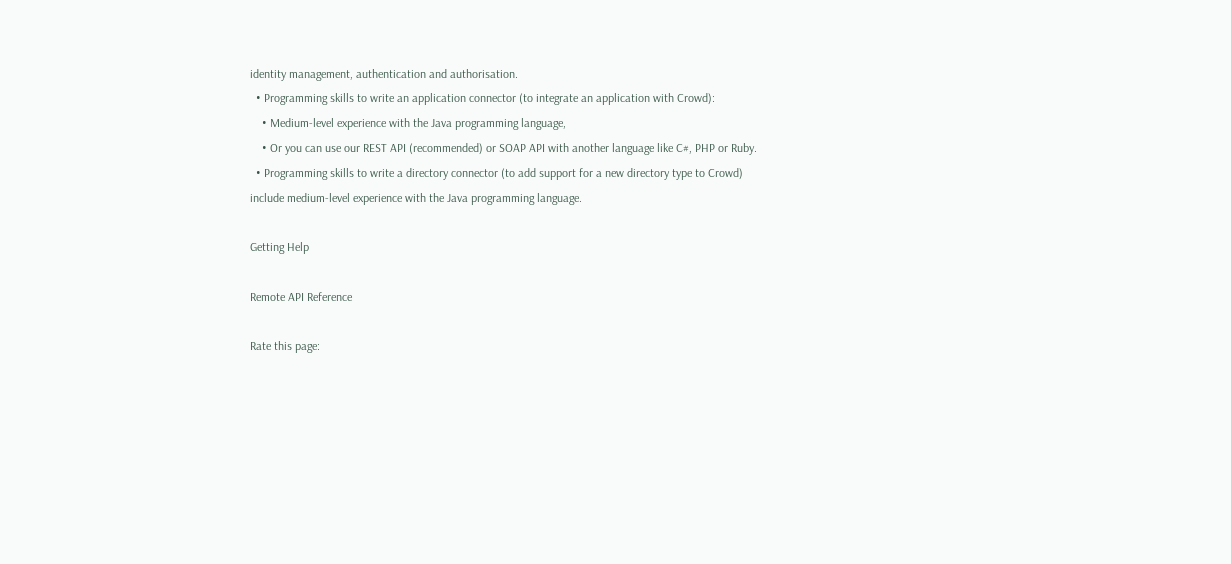identity management, authentication and authorisation.
  • Programming skills to write an application connector (to integrate an application with Crowd):
    • Medium-level experience with the Java programming language,
    • Or you can use our REST API (recommended) or SOAP API with another language like C#, PHP or Ruby.
  • Programming skills to write a directory connector (to add support for a new directory type to Crowd) include medium-level experience with the Java programming language.

Getting Help

Remote API Reference

Rate this page: